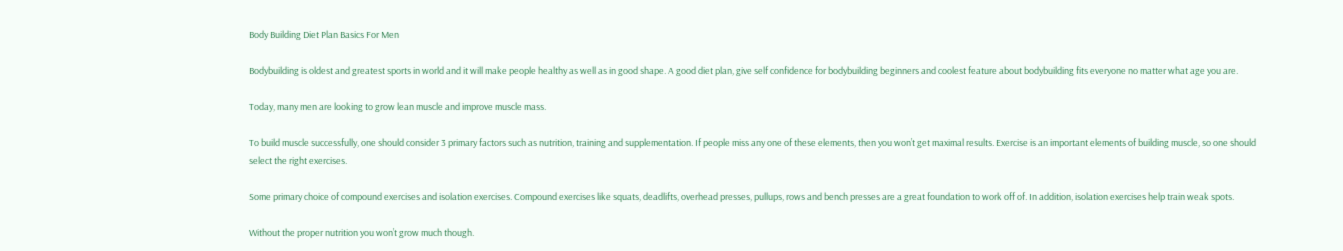Body Building Diet Plan Basics For Men

Bodybuilding is oldest and greatest sports in world and it will make people healthy as well as in good shape. A good diet plan, give self confidence for bodybuilding beginners and coolest feature about bodybuilding fits everyone no matter what age you are.

Today, many men are looking to grow lean muscle and improve muscle mass.

To build muscle successfully, one should consider 3 primary factors such as nutrition, training and supplementation. If people miss any one of these elements, then you won’t get maximal results. Exercise is an important elements of building muscle, so one should select the right exercises.

Some primary choice of compound exercises and isolation exercises. Compound exercises like squats, deadlifts, overhead presses, pullups, rows and bench presses are a great foundation to work off of. In addition, isolation exercises help train weak spots.

Without the proper nutrition you won’t grow much though.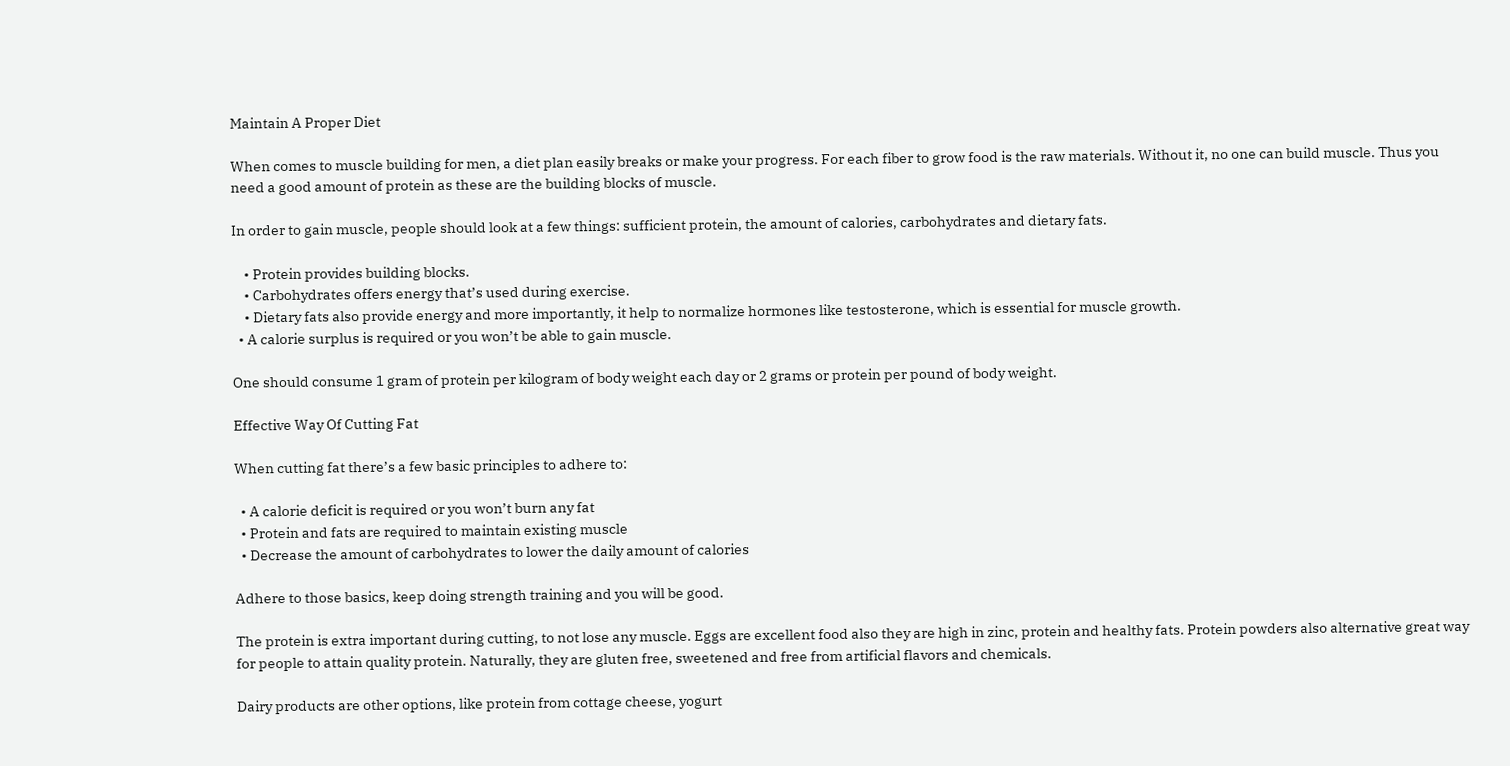Maintain A Proper Diet

When comes to muscle building for men, a diet plan easily breaks or make your progress. For each fiber to grow food is the raw materials. Without it, no one can build muscle. Thus you need a good amount of protein as these are the building blocks of muscle.

In order to gain muscle, people should look at a few things: sufficient protein, the amount of calories, carbohydrates and dietary fats.

    • Protein provides building blocks.
    • Carbohydrates offers energy that’s used during exercise.
    • Dietary fats also provide energy and more importantly, it help to normalize hormones like testosterone, which is essential for muscle growth.
  • A calorie surplus is required or you won’t be able to gain muscle.

One should consume 1 gram of protein per kilogram of body weight each day or 2 grams or protein per pound of body weight.

Effective Way Of Cutting Fat

When cutting fat there’s a few basic principles to adhere to:

  • A calorie deficit is required or you won’t burn any fat
  • Protein and fats are required to maintain existing muscle
  • Decrease the amount of carbohydrates to lower the daily amount of calories

Adhere to those basics, keep doing strength training and you will be good.

The protein is extra important during cutting, to not lose any muscle. Eggs are excellent food also they are high in zinc, protein and healthy fats. Protein powders also alternative great way for people to attain quality protein. Naturally, they are gluten free, sweetened and free from artificial flavors and chemicals.

Dairy products are other options, like protein from cottage cheese, yogurt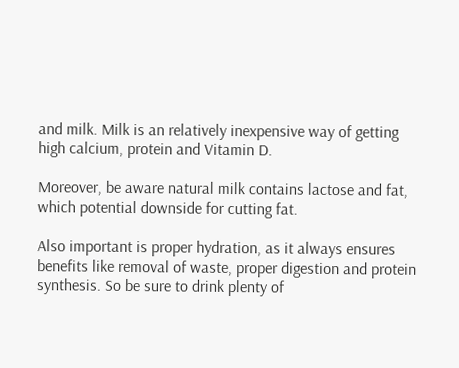and milk. Milk is an relatively inexpensive way of getting high calcium, protein and Vitamin D.

Moreover, be aware natural milk contains lactose and fat, which potential downside for cutting fat.

Also important is proper hydration, as it always ensures benefits like removal of waste, proper digestion and protein synthesis. So be sure to drink plenty of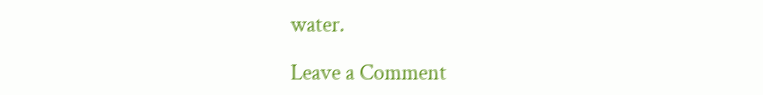water.

Leave a Comment